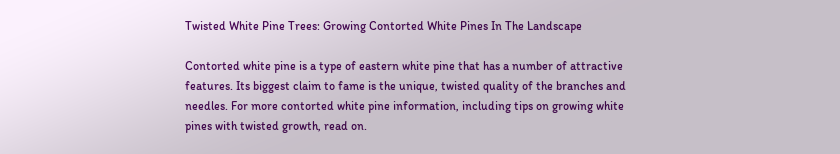Twisted White Pine Trees: Growing Contorted White Pines In The Landscape

Contorted white pine is a type of eastern white pine that has a number of attractive features. Its biggest claim to fame is the unique, twisted quality of the branches and needles. For more contorted white pine information, including tips on growing white pines with twisted growth, read on.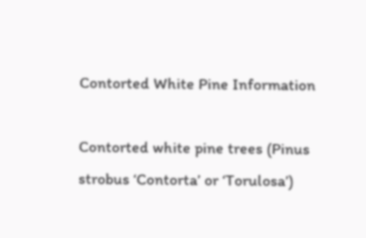Contorted White Pine Information

Contorted white pine trees (Pinus strobus ‘Contorta’ or ‘Torulosa’)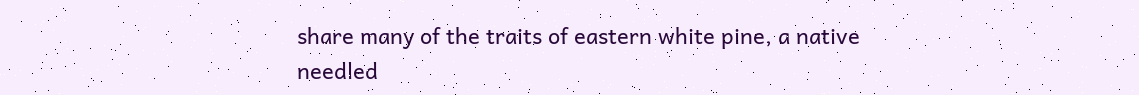share many of the traits of eastern white pine, a native needled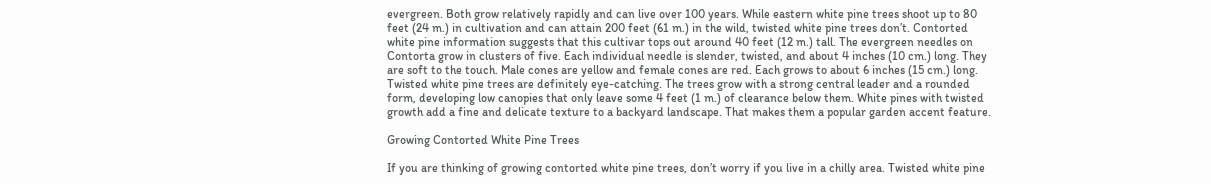evergreen. Both grow relatively rapidly and can live over 100 years. While eastern white pine trees shoot up to 80 feet (24 m.) in cultivation and can attain 200 feet (61 m.) in the wild, twisted white pine trees don’t. Contorted white pine information suggests that this cultivar tops out around 40 feet (12 m.) tall. The evergreen needles on Contorta grow in clusters of five. Each individual needle is slender, twisted, and about 4 inches (10 cm.) long. They are soft to the touch. Male cones are yellow and female cones are red. Each grows to about 6 inches (15 cm.) long. Twisted white pine trees are definitely eye-catching. The trees grow with a strong central leader and a rounded form, developing low canopies that only leave some 4 feet (1 m.) of clearance below them. White pines with twisted growth add a fine and delicate texture to a backyard landscape. That makes them a popular garden accent feature.

Growing Contorted White Pine Trees

If you are thinking of growing contorted white pine trees, don’t worry if you live in a chilly area. Twisted white pine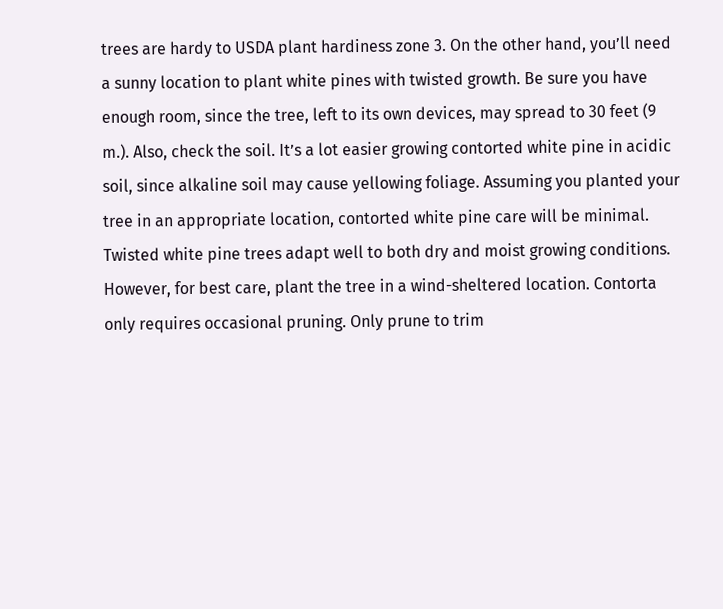trees are hardy to USDA plant hardiness zone 3. On the other hand, you’ll need a sunny location to plant white pines with twisted growth. Be sure you have enough room, since the tree, left to its own devices, may spread to 30 feet (9 m.). Also, check the soil. It’s a lot easier growing contorted white pine in acidic soil, since alkaline soil may cause yellowing foliage. Assuming you planted your tree in an appropriate location, contorted white pine care will be minimal. Twisted white pine trees adapt well to both dry and moist growing conditions. However, for best care, plant the tree in a wind-sheltered location. Contorta only requires occasional pruning. Only prune to trim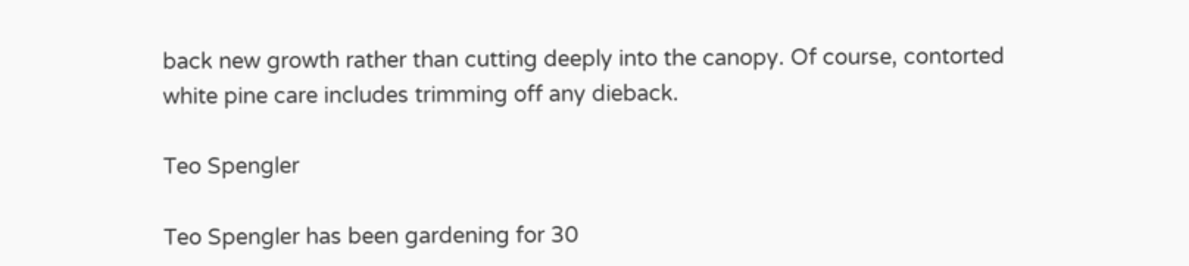back new growth rather than cutting deeply into the canopy. Of course, contorted white pine care includes trimming off any dieback.

Teo Spengler

Teo Spengler has been gardening for 30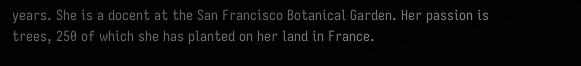years. She is a docent at the San Francisco Botanical Garden. Her passion is trees, 250 of which she has planted on her land in France.